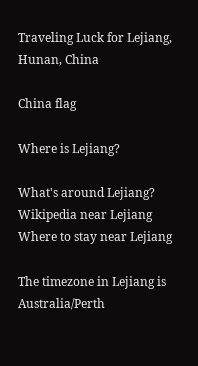Traveling Luck for Lejiang, Hunan, China

China flag

Where is Lejiang?

What's around Lejiang?
Wikipedia near Lejiang
Where to stay near Lejiang

The timezone in Lejiang is Australia/Perth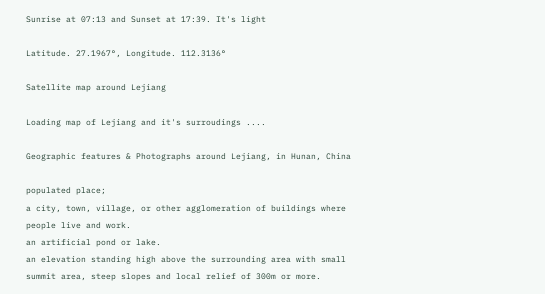Sunrise at 07:13 and Sunset at 17:39. It's light

Latitude. 27.1967°, Longitude. 112.3136°

Satellite map around Lejiang

Loading map of Lejiang and it's surroudings ....

Geographic features & Photographs around Lejiang, in Hunan, China

populated place;
a city, town, village, or other agglomeration of buildings where people live and work.
an artificial pond or lake.
an elevation standing high above the surrounding area with small summit area, steep slopes and local relief of 300m or more.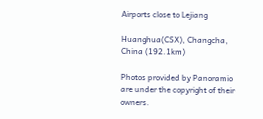Airports close to Lejiang

Huanghua(CSX), Changcha, China (192.1km)

Photos provided by Panoramio are under the copyright of their owners.